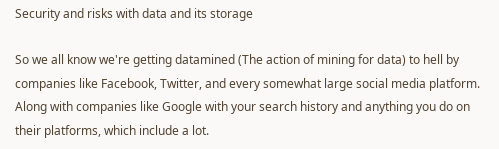Security and risks with data and its storage

So we all know we're getting datamined (The action of mining for data) to hell by companies like Facebook, Twitter, and every somewhat large social media platform. Along with companies like Google with your search history and anything you do on their platforms, which include a lot.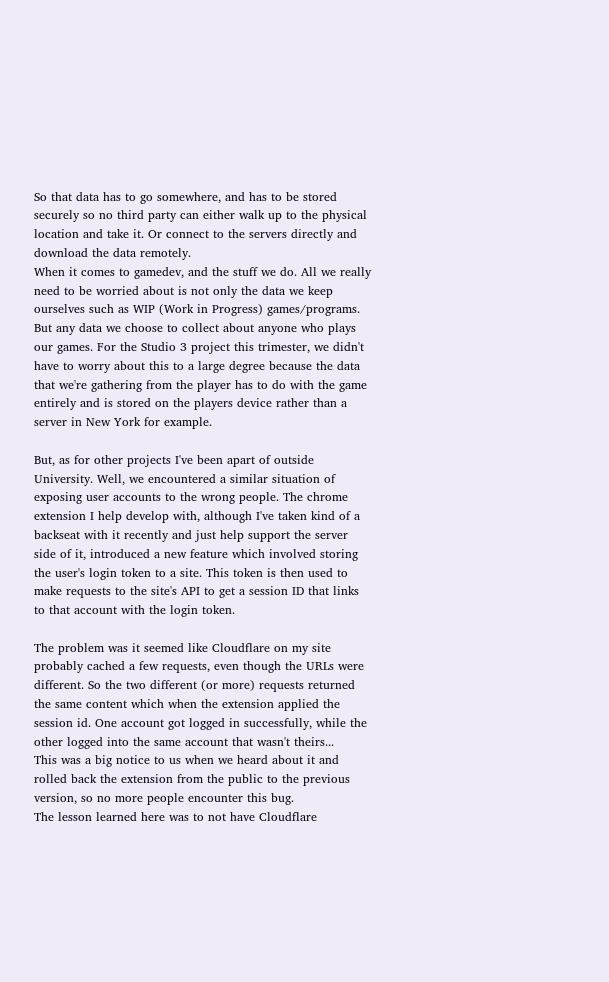So that data has to go somewhere, and has to be stored securely so no third party can either walk up to the physical location and take it. Or connect to the servers directly and download the data remotely.
When it comes to gamedev, and the stuff we do. All we really need to be worried about is not only the data we keep ourselves such as WIP (Work in Progress) games/programs. But any data we choose to collect about anyone who plays our games. For the Studio 3 project this trimester, we didn't have to worry about this to a large degree because the data that we're gathering from the player has to do with the game entirely and is stored on the players device rather than a server in New York for example.

But, as for other projects I've been apart of outside University. Well, we encountered a similar situation of exposing user accounts to the wrong people. The chrome extension I help develop with, although I've taken kind of a backseat with it recently and just help support the server side of it, introduced a new feature which involved storing the user's login token to a site. This token is then used to make requests to the site's API to get a session ID that links to that account with the login token.

The problem was it seemed like Cloudflare on my site probably cached a few requests, even though the URLs were different. So the two different (or more) requests returned the same content which when the extension applied the session id. One account got logged in successfully, while the other logged into the same account that wasn't theirs...
This was a big notice to us when we heard about it and rolled back the extension from the public to the previous version, so no more people encounter this bug.
The lesson learned here was to not have Cloudflare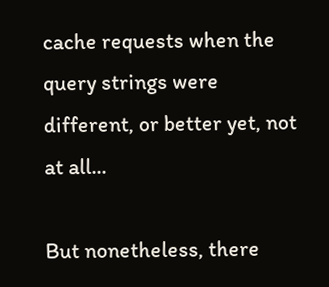cache requests when the query strings were different, or better yet, not at all...

But nonetheless, there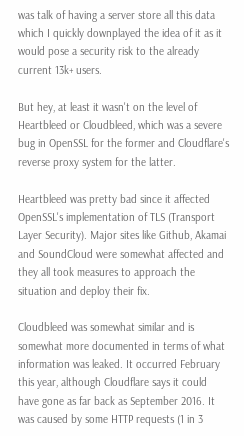was talk of having a server store all this data which I quickly downplayed the idea of it as it would pose a security risk to the already current 13k+ users.

But hey, at least it wasn't on the level of Heartbleed or Cloudbleed, which was a severe bug in OpenSSL for the former and Cloudflare's reverse proxy system for the latter.

Heartbleed was pretty bad since it affected OpenSSL's implementation of TLS (Transport Layer Security). Major sites like Github, Akamai and SoundCloud were somewhat affected and they all took measures to approach the situation and deploy their fix.

Cloudbleed was somewhat similar and is somewhat more documented in terms of what information was leaked. It occurred February this year, although Cloudflare says it could have gone as far back as September 2016. It was caused by some HTTP requests (1 in 3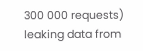300 000 requests) leaking data from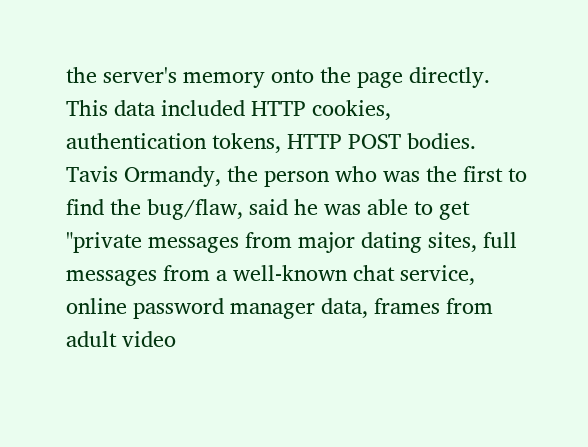the server's memory onto the page directly. This data included HTTP cookies, authentication tokens, HTTP POST bodies. Tavis Ormandy, the person who was the first to find the bug/flaw, said he was able to get "private messages from major dating sites, full messages from a well-known chat service, online password manager data, frames from adult video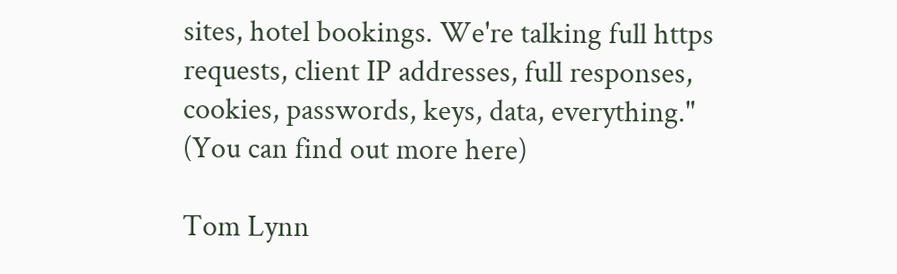sites, hotel bookings. We're talking full https requests, client IP addresses, full responses, cookies, passwords, keys, data, everything." (You can find out more here)

Tom Lynn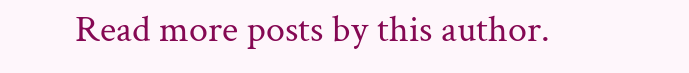Read more posts by this author.